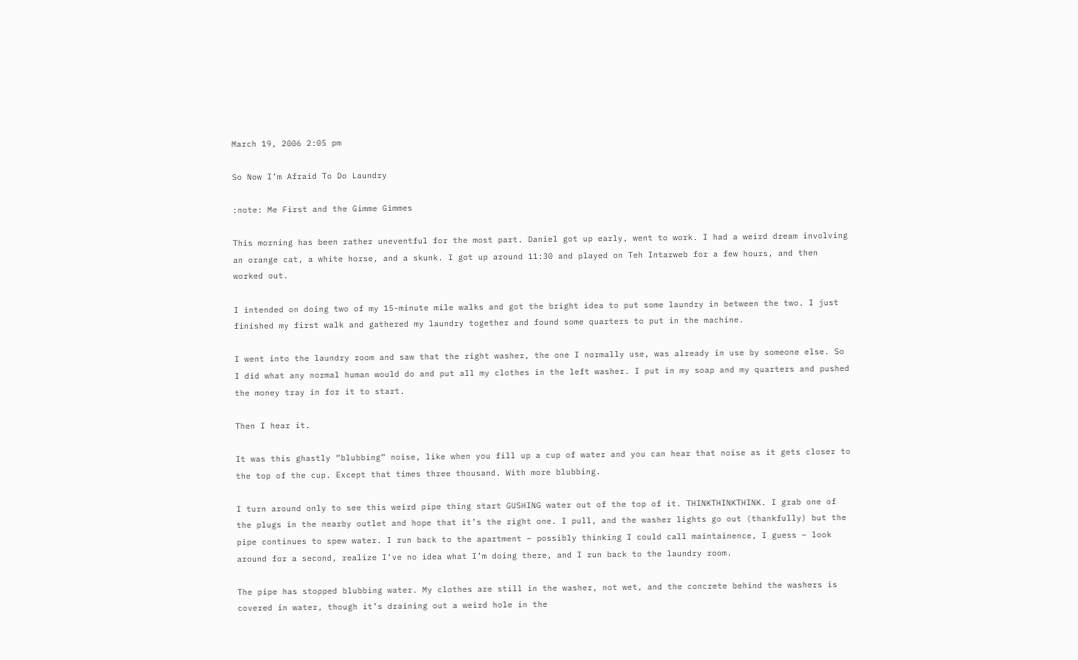March 19, 2006 2:05 pm

So Now I’m Afraid To Do Laundry

:note: Me First and the Gimme Gimmes

This morning has been rather uneventful for the most part. Daniel got up early, went to work. I had a weird dream involving an orange cat, a white horse, and a skunk. I got up around 11:30 and played on Teh Intarweb for a few hours, and then worked out.

I intended on doing two of my 15-minute mile walks and got the bright idea to put some laundry in between the two. I just finished my first walk and gathered my laundry together and found some quarters to put in the machine.

I went into the laundry room and saw that the right washer, the one I normally use, was already in use by someone else. So I did what any normal human would do and put all my clothes in the left washer. I put in my soap and my quarters and pushed the money tray in for it to start.

Then I hear it.

It was this ghastly “blubbing” noise, like when you fill up a cup of water and you can hear that noise as it gets closer to the top of the cup. Except that times three thousand. With more blubbing.

I turn around only to see this weird pipe thing start GUSHING water out of the top of it. THINKTHINKTHINK. I grab one of the plugs in the nearby outlet and hope that it’s the right one. I pull, and the washer lights go out (thankfully) but the pipe continues to spew water. I run back to the apartment – possibly thinking I could call maintainence, I guess – look around for a second, realize I’ve no idea what I’m doing there, and I run back to the laundry room.

The pipe has stopped blubbing water. My clothes are still in the washer, not wet, and the concrete behind the washers is covered in water, though it’s draining out a weird hole in the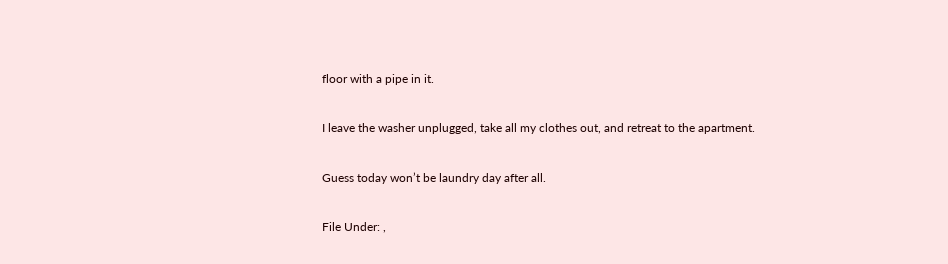floor with a pipe in it.

I leave the washer unplugged, take all my clothes out, and retreat to the apartment.

Guess today won’t be laundry day after all.

File Under: ,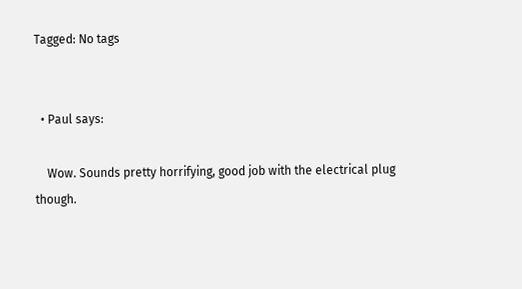Tagged: No tags


  • Paul says:

    Wow. Sounds pretty horrifying, good job with the electrical plug though.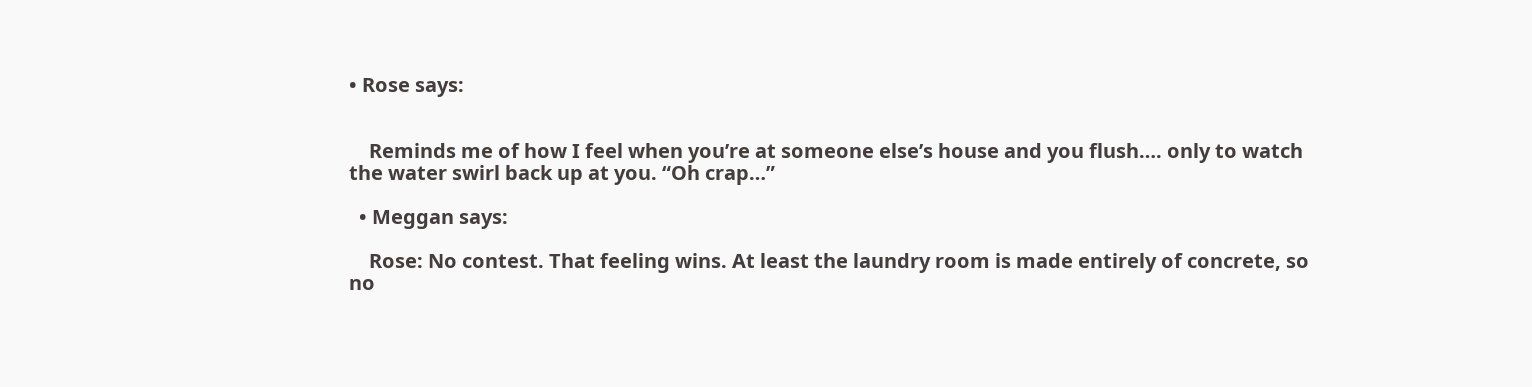• Rose says:


    Reminds me of how I feel when you’re at someone else’s house and you flush…. only to watch the water swirl back up at you. “Oh crap…”

  • Meggan says:

    Rose: No contest. That feeling wins. At least the laundry room is made entirely of concrete, so no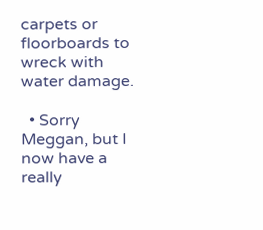carpets or floorboards to wreck with water damage.

  • Sorry Meggan, but I now have a really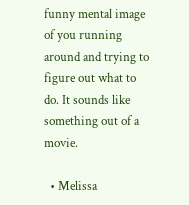funny mental image of you running around and trying to figure out what to do. It sounds like something out of a movie.

  • Melissa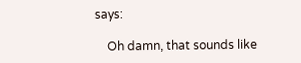says:

    Oh damn, that sounds like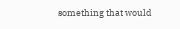something that would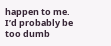happen to me. I’d probably be too dumb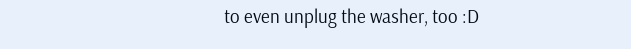to even unplug the washer, too :D